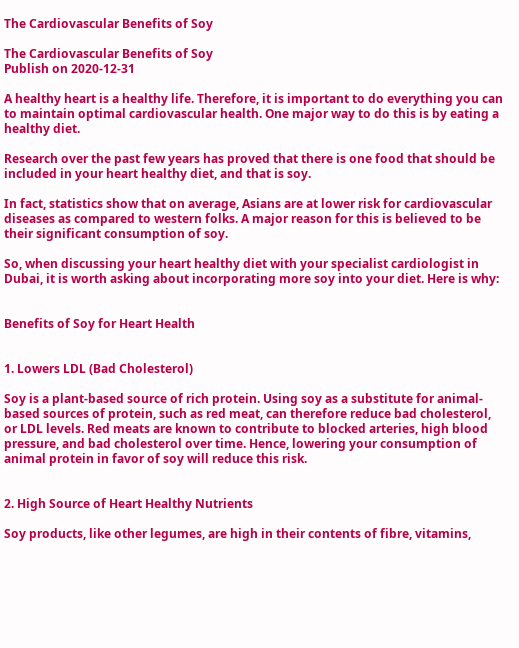The Cardiovascular Benefits of Soy

The Cardiovascular Benefits of Soy
Publish on 2020-12-31

A healthy heart is a healthy life. Therefore, it is important to do everything you can to maintain optimal cardiovascular health. One major way to do this is by eating a healthy diet.

Research over the past few years has proved that there is one food that should be included in your heart healthy diet, and that is soy.

In fact, statistics show that on average, Asians are at lower risk for cardiovascular diseases as compared to western folks. A major reason for this is believed to be their significant consumption of soy.

So, when discussing your heart healthy diet with your specialist cardiologist in Dubai, it is worth asking about incorporating more soy into your diet. Here is why:


Benefits of Soy for Heart Health


1. Lowers LDL (Bad Cholesterol)

Soy is a plant-based source of rich protein. Using soy as a substitute for animal-based sources of protein, such as red meat, can therefore reduce bad cholesterol, or LDL levels. Red meats are known to contribute to blocked arteries, high blood pressure, and bad cholesterol over time. Hence, lowering your consumption of animal protein in favor of soy will reduce this risk.


2. High Source of Heart Healthy Nutrients

Soy products, like other legumes, are high in their contents of fibre, vitamins,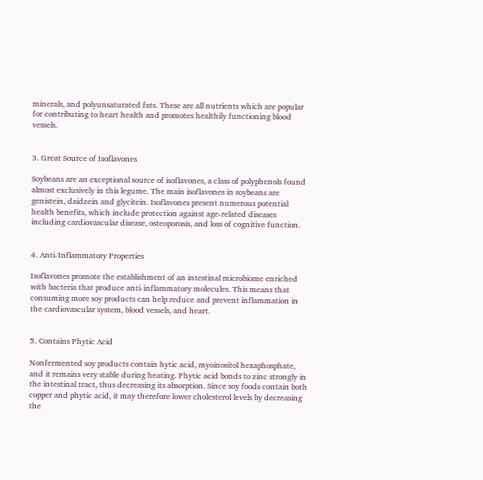minerals, and polyunsaturated fats. These are all nutrients which are popular for contributing to heart health and promotes healthily functioning blood vessels.


3. Great Source of Isoflavones

Soybeans are an exceptional source of isoflavones, a class of polyphenols found almost exclusively in this legume. The main isoflavones in soybeans are genistein, daidzein and glycitein. Isoflavones present numerous potential health benefits, which include protection against age-related diseases including cardiovascular disease, osteoporosis, and loss of cognitive function.


4. Anti-Inflammatory Properties

Isoflavones promote the establishment of an intestinal microbiome enriched with bacteria that produce anti-inflammatory molecules. This means that consuming more soy products can help reduce and prevent inflammation in the cardiovascular system, blood vessels, and heart.


5. Contains Phytic Acid

Nonfermented soy products contain hytic acid, myoinositol hexaphosphate, and it remains very stable during heating. Phytic acid bonds to zinc strongly in the intestinal tract, thus decreasing its absorption. Since soy foods contain both copper and phytic acid, it may therefore lower cholesterol levels by decreasing the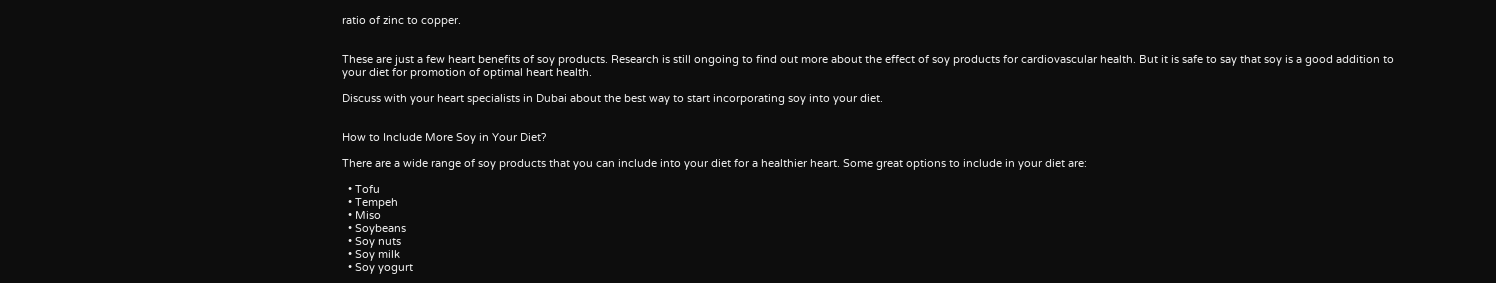ratio of zinc to copper.


These are just a few heart benefits of soy products. Research is still ongoing to find out more about the effect of soy products for cardiovascular health. But it is safe to say that soy is a good addition to your diet for promotion of optimal heart health.

Discuss with your heart specialists in Dubai about the best way to start incorporating soy into your diet.


How to Include More Soy in Your Diet?

There are a wide range of soy products that you can include into your diet for a healthier heart. Some great options to include in your diet are:

  • Tofu
  • Tempeh
  • Miso
  • Soybeans
  • Soy nuts
  • Soy milk
  • Soy yogurt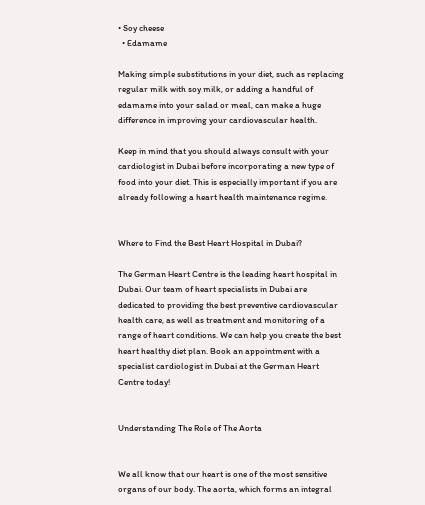• Soy cheese
  • Edamame

Making simple substitutions in your diet, such as replacing regular milk with soy milk, or adding a handful of edamame into your salad or meal, can make a huge difference in improving your cardiovascular health.

Keep in mind that you should always consult with your cardiologist in Dubai before incorporating a new type of food into your diet. This is especially important if you are already following a heart health maintenance regime.


Where to Find the Best Heart Hospital in Dubai?

The German Heart Centre is the leading heart hospital in Dubai. Our team of heart specialists in Dubai are dedicated to providing the best preventive cardiovascular health care, as well as treatment and monitoring of a range of heart conditions. We can help you create the best heart healthy diet plan. Book an appointment with a specialist cardiologist in Dubai at the German Heart Centre today!


Understanding The Role of The Aorta


We all know that our heart is one of the most sensitive organs of our body. The aorta, which forms an integral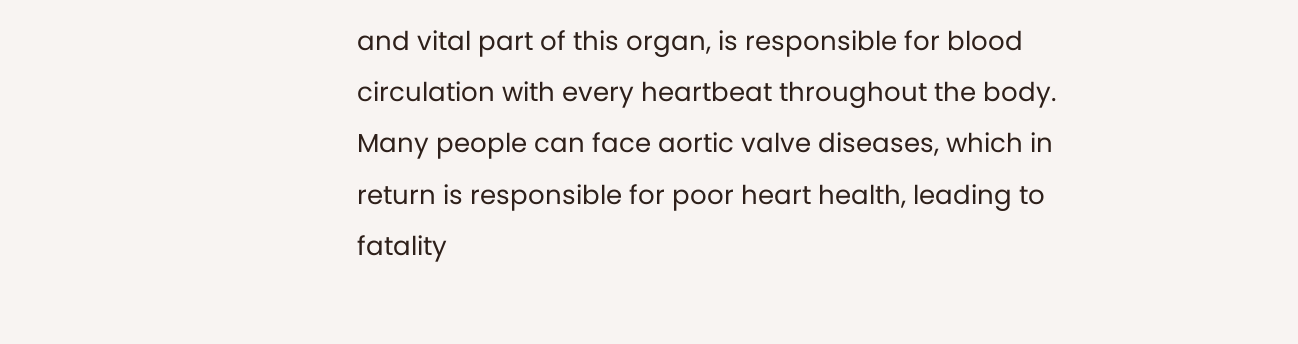and vital part of this organ, is responsible for blood circulation with every heartbeat throughout the body. Many people can face aortic valve diseases, which in return is responsible for poor heart health, leading to fatality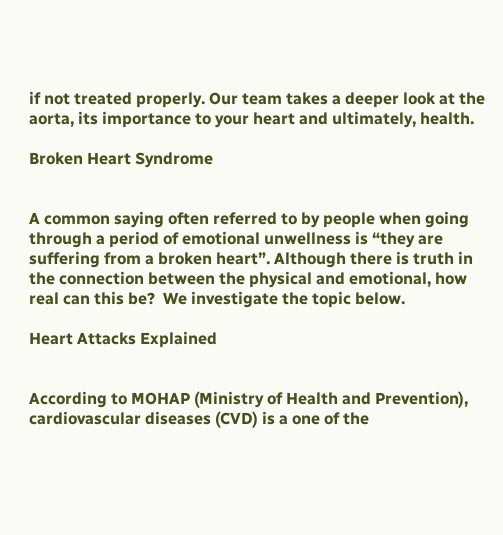if not treated properly. Our team takes a deeper look at the aorta, its importance to your heart and ultimately, health.

Broken Heart Syndrome


A common saying often referred to by people when going through a period of emotional unwellness is “they are suffering from a broken heart”. Although there is truth in the connection between the physical and emotional, how real can this be?  We investigate the topic below.

Heart Attacks Explained


According to MOHAP (Ministry of Health and Prevention), cardiovascular diseases (CVD) is a one of the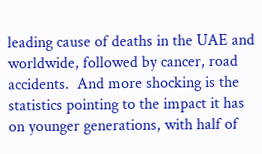leading cause of deaths in the UAE and worldwide, followed by cancer, road accidents.  And more shocking is the statistics pointing to the impact it has on younger generations, with half of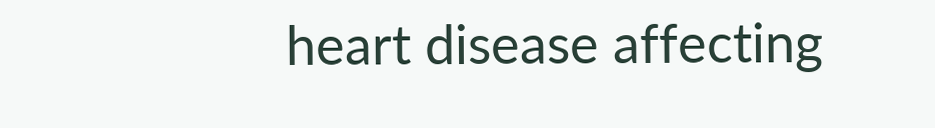heart disease affecting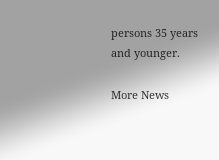persons 35 years and younger.

More News